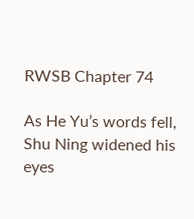RWSB Chapter 74

As He Yu’s words fell, Shu Ning widened his eyes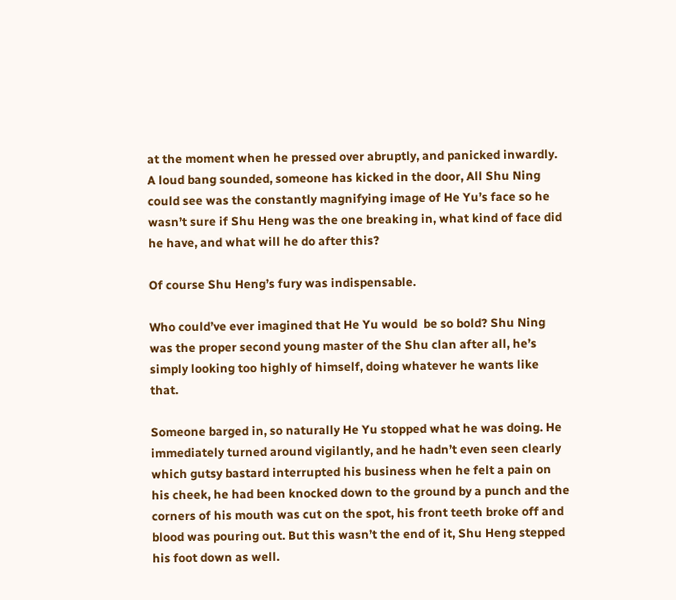at the moment when he pressed over abruptly, and panicked inwardly. A loud bang sounded, someone has kicked in the door, All Shu Ning could see was the constantly magnifying image of He Yu’s face so he wasn’t sure if Shu Heng was the one breaking in, what kind of face did he have, and what will he do after this?

Of course Shu Heng’s fury was indispensable.

Who could’ve ever imagined that He Yu would  be so bold? Shu Ning was the proper second young master of the Shu clan after all, he’s simply looking too highly of himself, doing whatever he wants like that.

Someone barged in, so naturally He Yu stopped what he was doing. He immediately turned around vigilantly, and he hadn’t even seen clearly which gutsy bastard interrupted his business when he felt a pain on his cheek, he had been knocked down to the ground by a punch and the corners of his mouth was cut on the spot, his front teeth broke off and blood was pouring out. But this wasn’t the end of it, Shu Heng stepped his foot down as well.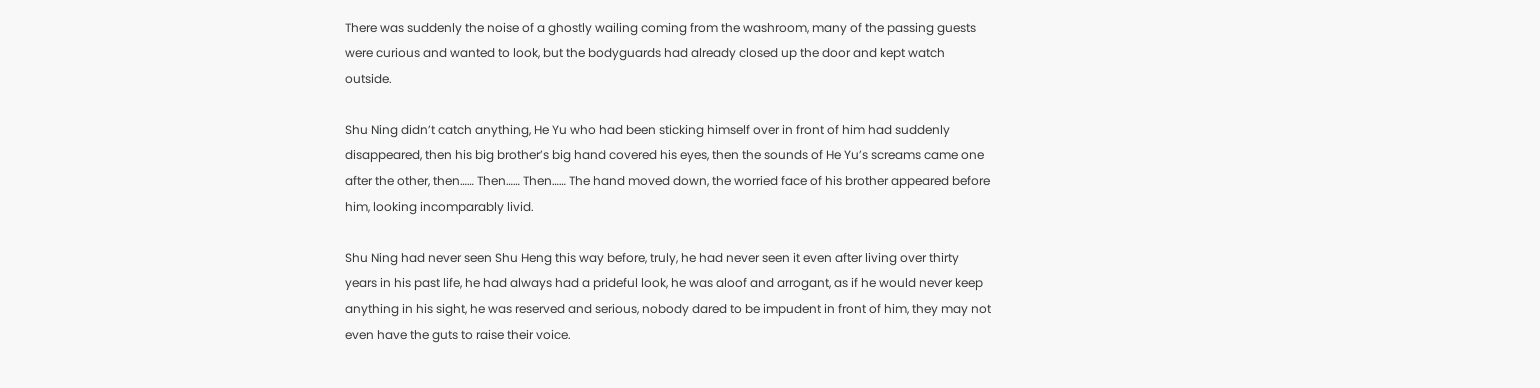There was suddenly the noise of a ghostly wailing coming from the washroom, many of the passing guests were curious and wanted to look, but the bodyguards had already closed up the door and kept watch outside.

Shu Ning didn’t catch anything, He Yu who had been sticking himself over in front of him had suddenly disappeared, then his big brother’s big hand covered his eyes, then the sounds of He Yu’s screams came one after the other, then…… Then…… Then…… The hand moved down, the worried face of his brother appeared before him, looking incomparably livid.

Shu Ning had never seen Shu Heng this way before, truly, he had never seen it even after living over thirty years in his past life, he had always had a prideful look, he was aloof and arrogant, as if he would never keep anything in his sight, he was reserved and serious, nobody dared to be impudent in front of him, they may not even have the guts to raise their voice.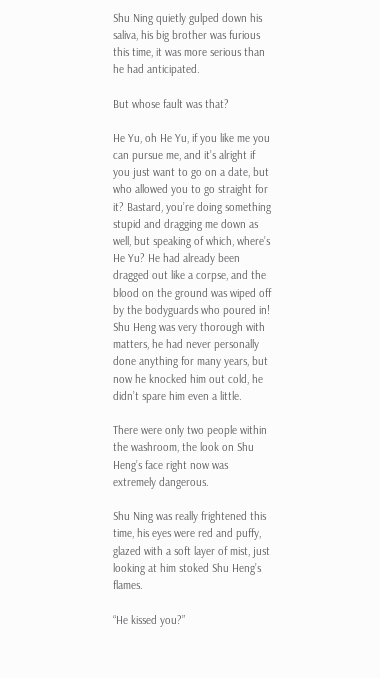Shu Ning quietly gulped down his saliva, his big brother was furious this time, it was more serious than he had anticipated.

But whose fault was that?

He Yu, oh He Yu, if you like me you can pursue me, and it’s alright if you just want to go on a date, but who allowed you to go straight for it? Bastard, you’re doing something stupid and dragging me down as well, but speaking of which, where’s He Yu? He had already been dragged out like a corpse, and the blood on the ground was wiped off by the bodyguards who poured in! Shu Heng was very thorough with matters, he had never personally done anything for many years, but now he knocked him out cold, he didn’t spare him even a little.

There were only two people within the washroom, the look on Shu Heng’s face right now was extremely dangerous.

Shu Ning was really frightened this time, his eyes were red and puffy, glazed with a soft layer of mist, just looking at him stoked Shu Heng’s flames.

“He kissed you?”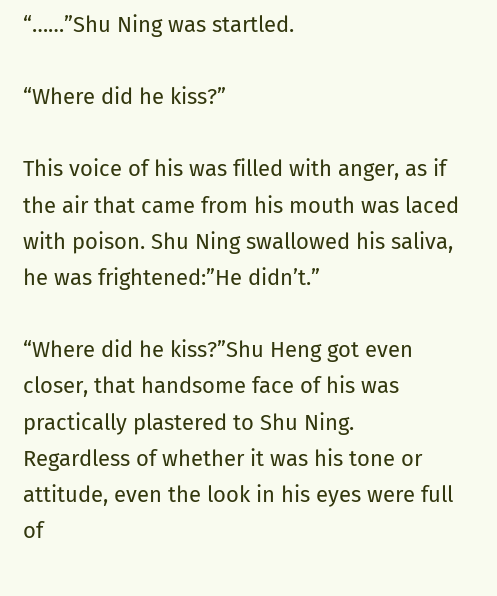“……”Shu Ning was startled.

“Where did he kiss?”

This voice of his was filled with anger, as if the air that came from his mouth was laced with poison. Shu Ning swallowed his saliva, he was frightened:”He didn’t.”

“Where did he kiss?”Shu Heng got even closer, that handsome face of his was practically plastered to Shu Ning. Regardless of whether it was his tone or attitude, even the look in his eyes were full of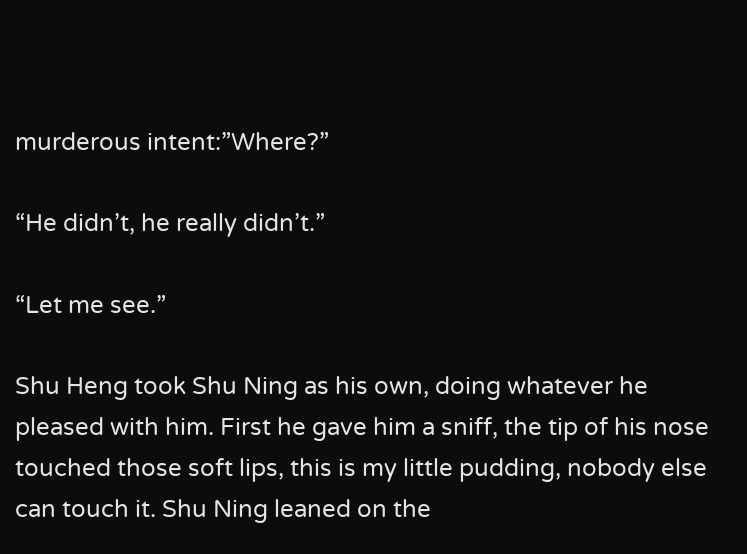murderous intent:”Where?”

“He didn’t, he really didn’t.”

“Let me see.”

Shu Heng took Shu Ning as his own, doing whatever he pleased with him. First he gave him a sniff, the tip of his nose touched those soft lips, this is my little pudding, nobody else can touch it. Shu Ning leaned on the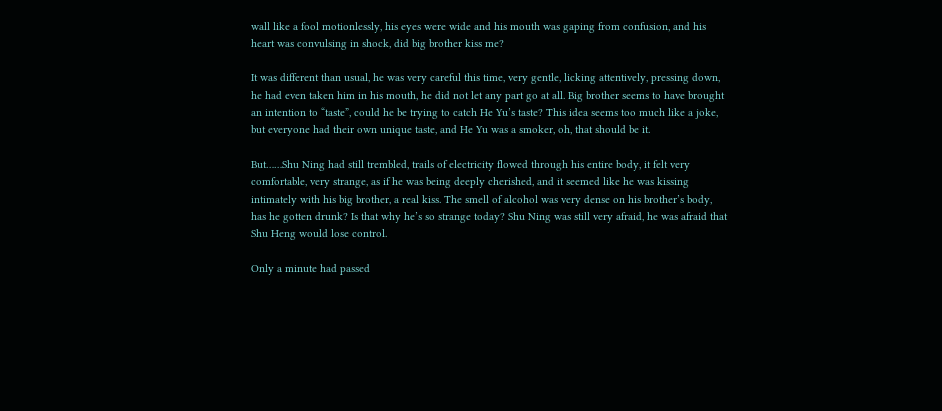wall like a fool motionlessly, his eyes were wide and his mouth was gaping from confusion, and his heart was convulsing in shock, did big brother kiss me?

It was different than usual, he was very careful this time, very gentle, licking attentively, pressing down, he had even taken him in his mouth, he did not let any part go at all. Big brother seems to have brought an intention to “taste”, could he be trying to catch He Yu’s taste? This idea seems too much like a joke, but everyone had their own unique taste, and He Yu was a smoker, oh, that should be it.

But……Shu Ning had still trembled, trails of electricity flowed through his entire body, it felt very comfortable, very strange, as if he was being deeply cherished, and it seemed like he was kissing intimately with his big brother, a real kiss. The smell of alcohol was very dense on his brother’s body, has he gotten drunk? Is that why he’s so strange today? Shu Ning was still very afraid, he was afraid that Shu Heng would lose control.

Only a minute had passed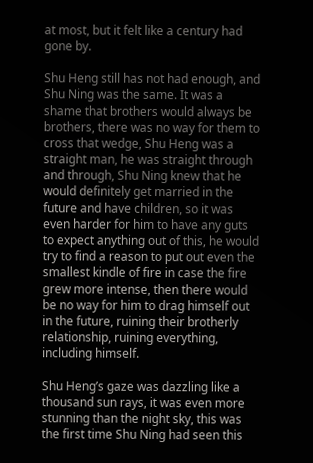at most, but it felt like a century had gone by.

Shu Heng still has not had enough, and Shu Ning was the same. It was a shame that brothers would always be brothers, there was no way for them to cross that wedge, Shu Heng was a straight man, he was straight through and through, Shu Ning knew that he would definitely get married in the future and have children, so it was even harder for him to have any guts to expect anything out of this, he would try to find a reason to put out even the smallest kindle of fire in case the fire grew more intense, then there would be no way for him to drag himself out in the future, ruining their brotherly relationship, ruining everything, including himself.

Shu Heng’s gaze was dazzling like a thousand sun rays, it was even more stunning than the night sky, this was the first time Shu Ning had seen this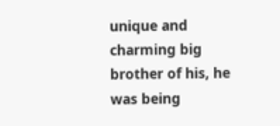unique and charming big brother of his, he was being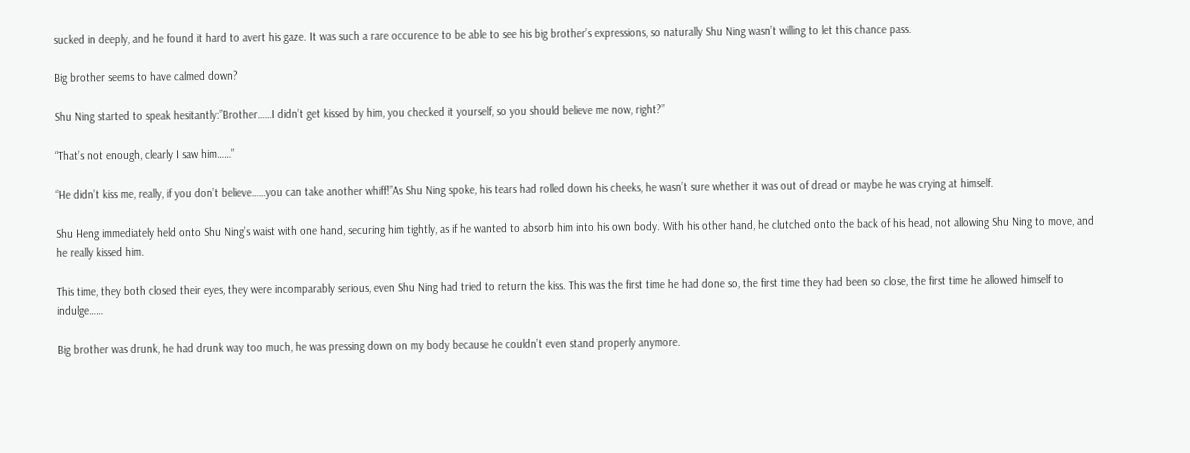sucked in deeply, and he found it hard to avert his gaze. It was such a rare occurence to be able to see his big brother’s expressions, so naturally Shu Ning wasn’t willing to let this chance pass.

Big brother seems to have calmed down?

Shu Ning started to speak hesitantly:”Brother……I didn’t get kissed by him, you checked it yourself, so you should believe me now, right?”

“That’s not enough, clearly I saw him……”

“He didn’t kiss me, really, if you don’t believe……you can take another whiff!”As Shu Ning spoke, his tears had rolled down his cheeks, he wasn’t sure whether it was out of dread or maybe he was crying at himself.

Shu Heng immediately held onto Shu Ning’s waist with one hand, securing him tightly, as if he wanted to absorb him into his own body. With his other hand, he clutched onto the back of his head, not allowing Shu Ning to move, and he really kissed him.

This time, they both closed their eyes, they were incomparably serious, even Shu Ning had tried to return the kiss. This was the first time he had done so, the first time they had been so close, the first time he allowed himself to indulge……

Big brother was drunk, he had drunk way too much, he was pressing down on my body because he couldn’t even stand properly anymore.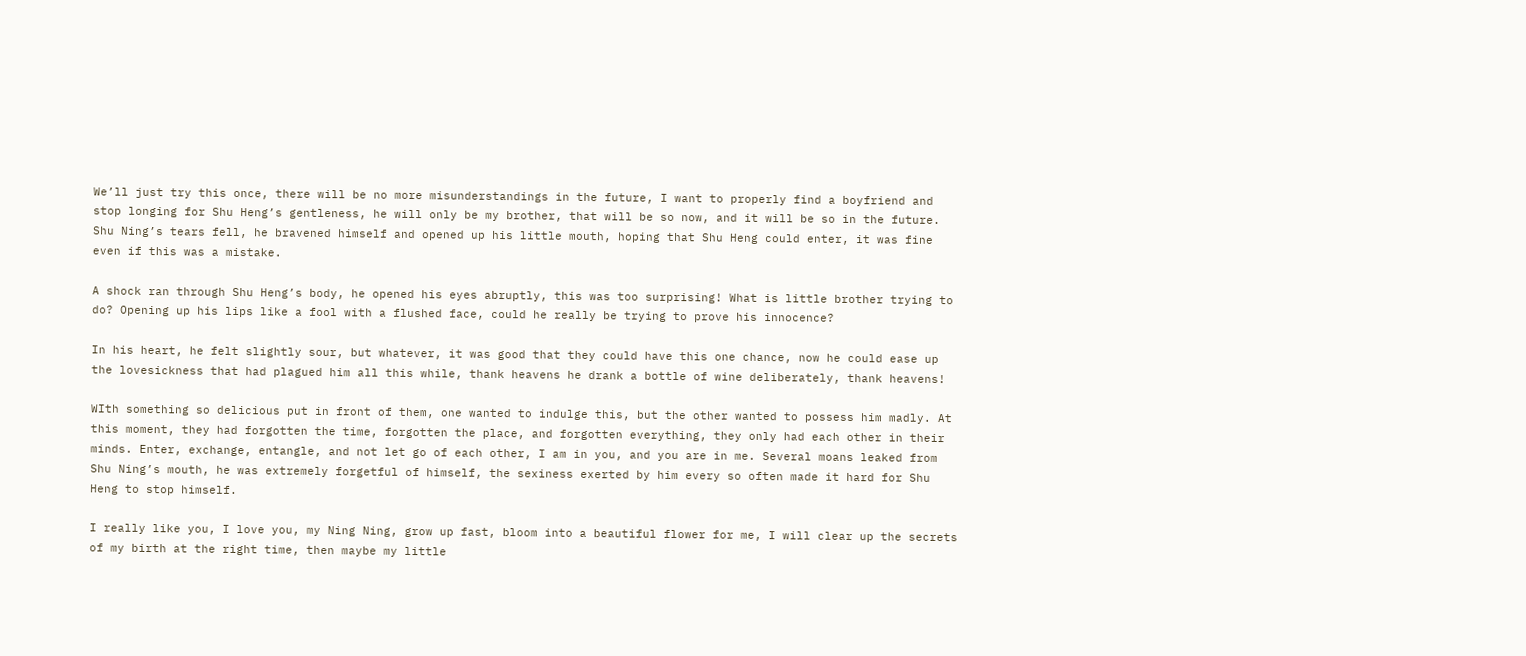We’ll just try this once, there will be no more misunderstandings in the future, I want to properly find a boyfriend and stop longing for Shu Heng’s gentleness, he will only be my brother, that will be so now, and it will be so in the future. Shu Ning’s tears fell, he bravened himself and opened up his little mouth, hoping that Shu Heng could enter, it was fine even if this was a mistake.

A shock ran through Shu Heng’s body, he opened his eyes abruptly, this was too surprising! What is little brother trying to do? Opening up his lips like a fool with a flushed face, could he really be trying to prove his innocence?

In his heart, he felt slightly sour, but whatever, it was good that they could have this one chance, now he could ease up the lovesickness that had plagued him all this while, thank heavens he drank a bottle of wine deliberately, thank heavens!

WIth something so delicious put in front of them, one wanted to indulge this, but the other wanted to possess him madly. At this moment, they had forgotten the time, forgotten the place, and forgotten everything, they only had each other in their minds. Enter, exchange, entangle, and not let go of each other, I am in you, and you are in me. Several moans leaked from Shu Ning’s mouth, he was extremely forgetful of himself, the sexiness exerted by him every so often made it hard for Shu Heng to stop himself.

I really like you, I love you, my Ning Ning, grow up fast, bloom into a beautiful flower for me, I will clear up the secrets of my birth at the right time, then maybe my little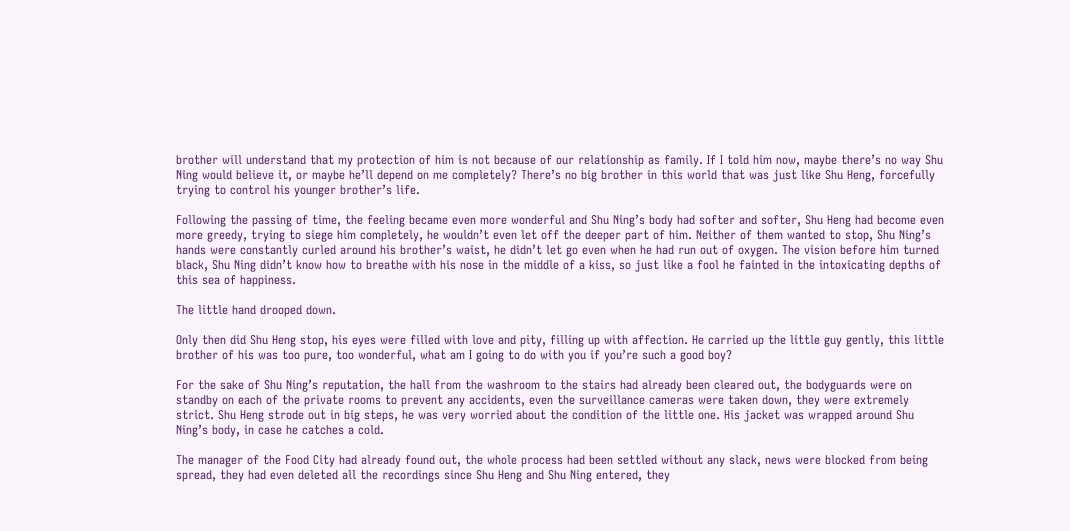brother will understand that my protection of him is not because of our relationship as family. If I told him now, maybe there’s no way Shu Ning would believe it, or maybe he’ll depend on me completely? There’s no big brother in this world that was just like Shu Heng, forcefully trying to control his younger brother’s life.

Following the passing of time, the feeling became even more wonderful and Shu Ning’s body had softer and softer, Shu Heng had become even more greedy, trying to siege him completely, he wouldn’t even let off the deeper part of him. Neither of them wanted to stop, Shu Ning’s hands were constantly curled around his brother’s waist, he didn’t let go even when he had run out of oxygen. The vision before him turned black, Shu Ning didn’t know how to breathe with his nose in the middle of a kiss, so just like a fool he fainted in the intoxicating depths of this sea of happiness.

The little hand drooped down.

Only then did Shu Heng stop, his eyes were filled with love and pity, filling up with affection. He carried up the little guy gently, this little brother of his was too pure, too wonderful, what am I going to do with you if you’re such a good boy?

For the sake of Shu Ning’s reputation, the hall from the washroom to the stairs had already been cleared out, the bodyguards were on standby on each of the private rooms to prevent any accidents, even the surveillance cameras were taken down, they were extremely strict. Shu Heng strode out in big steps, he was very worried about the condition of the little one. His jacket was wrapped around Shu Ning’s body, in case he catches a cold.

The manager of the Food City had already found out, the whole process had been settled without any slack, news were blocked from being spread, they had even deleted all the recordings since Shu Heng and Shu Ning entered, they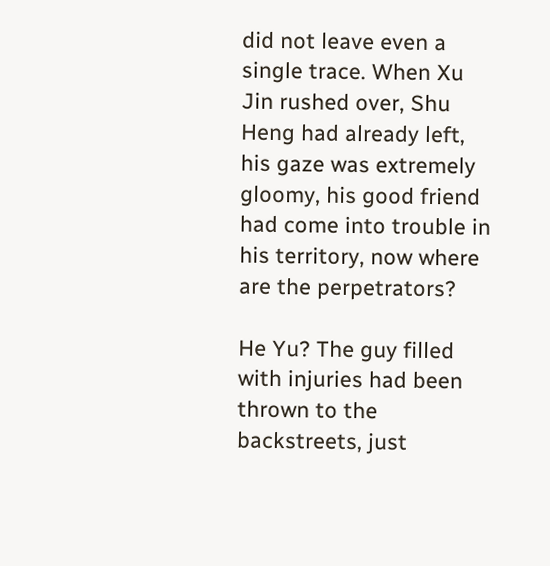did not leave even a single trace. When Xu Jin rushed over, Shu Heng had already left, his gaze was extremely gloomy, his good friend had come into trouble in his territory, now where are the perpetrators?

He Yu? The guy filled with injuries had been thrown to the backstreets, just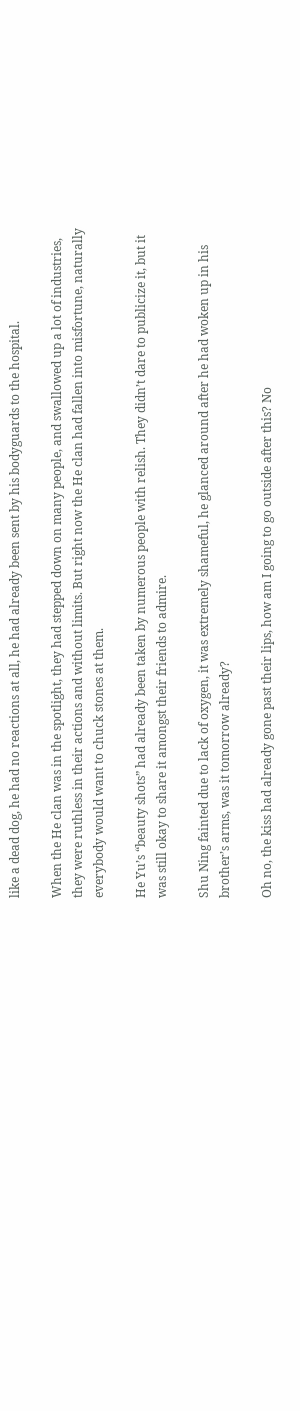like a dead dog, he had no reactions at all, he had already been sent by his bodyguards to the hospital.

When the He clan was in the spotlight, they had stepped down on many people, and swallowed up a lot of industries, they were ruthless in their actions and without limits. But right now the He clan had fallen into misfortune, naturally everybody would want to chuck stones at them.

He Yu’s “beauty shots” had already been taken by numerous people with relish. They didn’t dare to publicize it, but it was still okay to share it amongst their friends to admire.

Shu Ning fainted due to lack of oxygen, it was extremely shameful, he glanced around after he had woken up in his brother’s arms, was it tomorrow already?

Oh no, the kiss had already gone past their lips, how am I going to go outside after this? No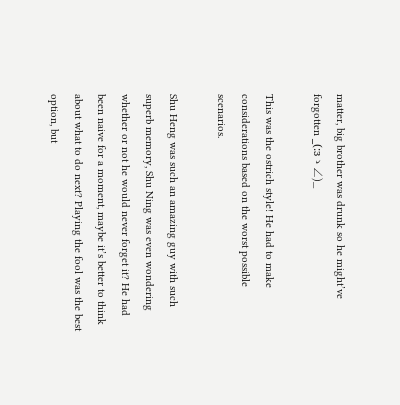matter, big brother was drunk so he might’ve forgotten _(:зゝ∠)_

This was the ostrich style! He had to make considerations based on the worst possible scenarios.

Shu Heng was such an amazing guy with such superb memory, Shu Ning was even wondering whether or not he would never forget it? He had been naive for a moment, maybe it’s better to think about what to do next? Playing the fool was the best option, but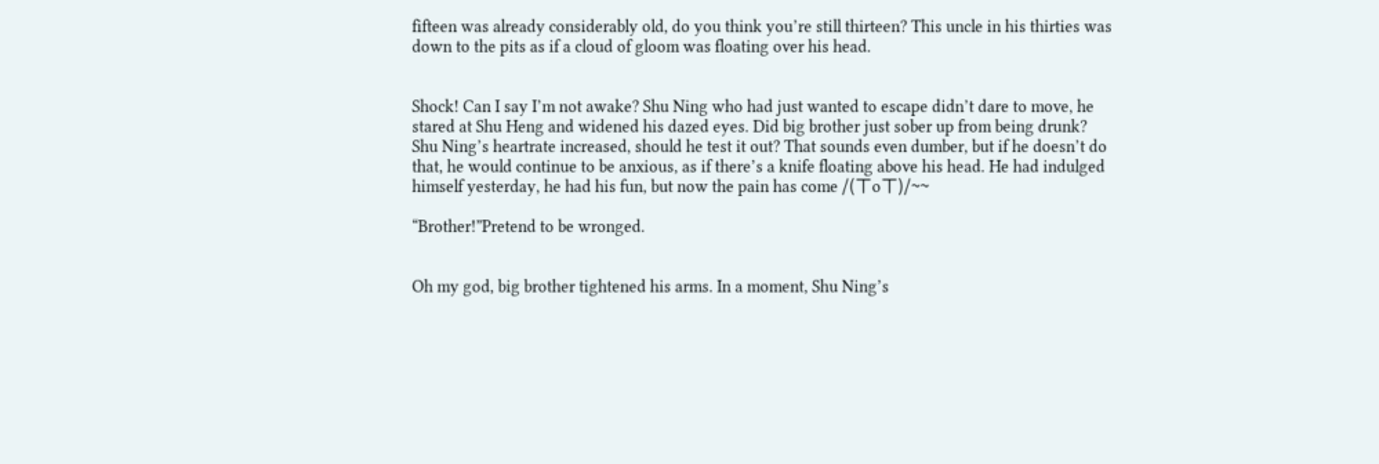fifteen was already considerably old, do you think you’re still thirteen? This uncle in his thirties was down to the pits as if a cloud of gloom was floating over his head.


Shock! Can I say I’m not awake? Shu Ning who had just wanted to escape didn’t dare to move, he stared at Shu Heng and widened his dazed eyes. Did big brother just sober up from being drunk? Shu Ning’s heartrate increased, should he test it out? That sounds even dumber, but if he doesn’t do that, he would continue to be anxious, as if there’s a knife floating above his head. He had indulged himself yesterday, he had his fun, but now the pain has come /(ㄒoㄒ)/~~

“Brother!”Pretend to be wronged.


Oh my god, big brother tightened his arms. In a moment, Shu Ning’s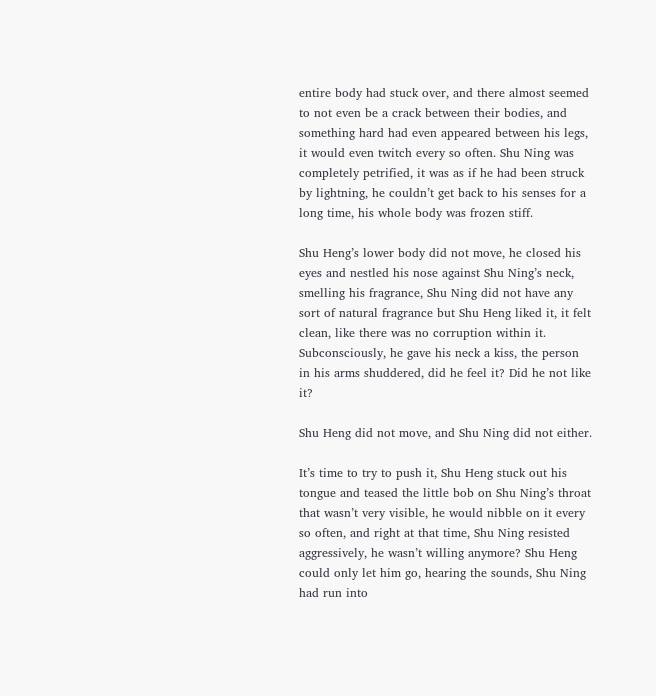entire body had stuck over, and there almost seemed to not even be a crack between their bodies, and something hard had even appeared between his legs, it would even twitch every so often. Shu Ning was completely petrified, it was as if he had been struck by lightning, he couldn’t get back to his senses for a long time, his whole body was frozen stiff.

Shu Heng’s lower body did not move, he closed his eyes and nestled his nose against Shu Ning’s neck, smelling his fragrance, Shu Ning did not have any sort of natural fragrance but Shu Heng liked it, it felt clean, like there was no corruption within it. Subconsciously, he gave his neck a kiss, the person in his arms shuddered, did he feel it? Did he not like it?

Shu Heng did not move, and Shu Ning did not either.

It’s time to try to push it, Shu Heng stuck out his tongue and teased the little bob on Shu Ning’s throat that wasn’t very visible, he would nibble on it every so often, and right at that time, Shu Ning resisted aggressively, he wasn’t willing anymore? Shu Heng could only let him go, hearing the sounds, Shu Ning had run into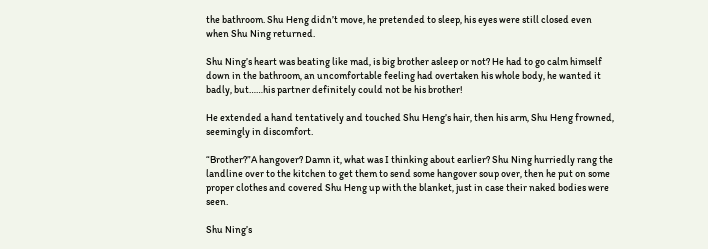the bathroom. Shu Heng didn’t move, he pretended to sleep, his eyes were still closed even when Shu Ning returned.

Shu Ning’s heart was beating like mad, is big brother asleep or not? He had to go calm himself down in the bathroom, an uncomfortable feeling had overtaken his whole body, he wanted it badly, but……his partner definitely could not be his brother!

He extended a hand tentatively and touched Shu Heng’s hair, then his arm, Shu Heng frowned, seemingly in discomfort.

“Brother?”A hangover? Damn it, what was I thinking about earlier? Shu Ning hurriedly rang the landline over to the kitchen to get them to send some hangover soup over, then he put on some proper clothes and covered Shu Heng up with the blanket, just in case their naked bodies were seen.

Shu Ning’s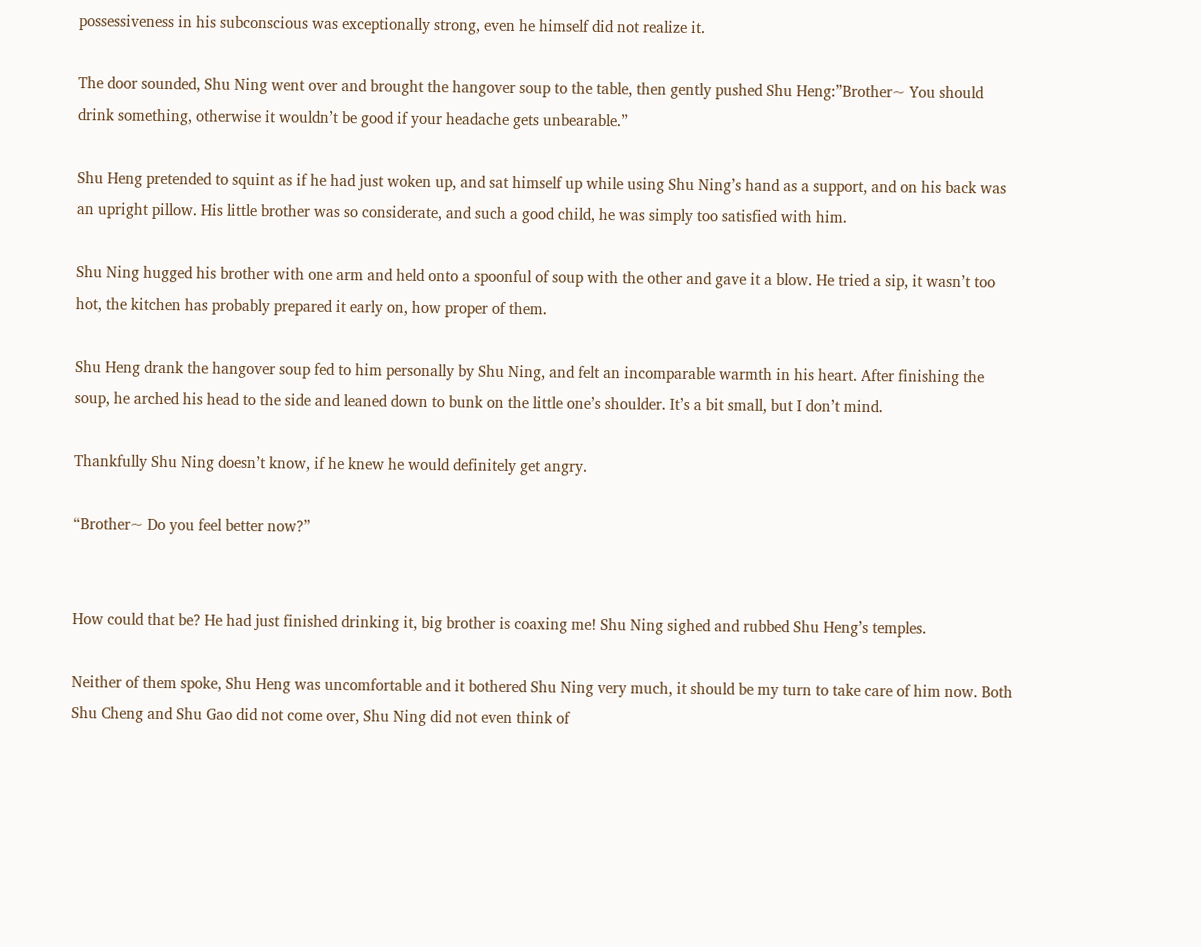possessiveness in his subconscious was exceptionally strong, even he himself did not realize it.

The door sounded, Shu Ning went over and brought the hangover soup to the table, then gently pushed Shu Heng:”Brother~ You should drink something, otherwise it wouldn’t be good if your headache gets unbearable.”

Shu Heng pretended to squint as if he had just woken up, and sat himself up while using Shu Ning’s hand as a support, and on his back was an upright pillow. His little brother was so considerate, and such a good child, he was simply too satisfied with him.

Shu Ning hugged his brother with one arm and held onto a spoonful of soup with the other and gave it a blow. He tried a sip, it wasn’t too hot, the kitchen has probably prepared it early on, how proper of them.

Shu Heng drank the hangover soup fed to him personally by Shu Ning, and felt an incomparable warmth in his heart. After finishing the soup, he arched his head to the side and leaned down to bunk on the little one’s shoulder. It’s a bit small, but I don’t mind.

Thankfully Shu Ning doesn’t know, if he knew he would definitely get angry.

“Brother~ Do you feel better now?”


How could that be? He had just finished drinking it, big brother is coaxing me! Shu Ning sighed and rubbed Shu Heng’s temples.

Neither of them spoke, Shu Heng was uncomfortable and it bothered Shu Ning very much, it should be my turn to take care of him now. Both Shu Cheng and Shu Gao did not come over, Shu Ning did not even think of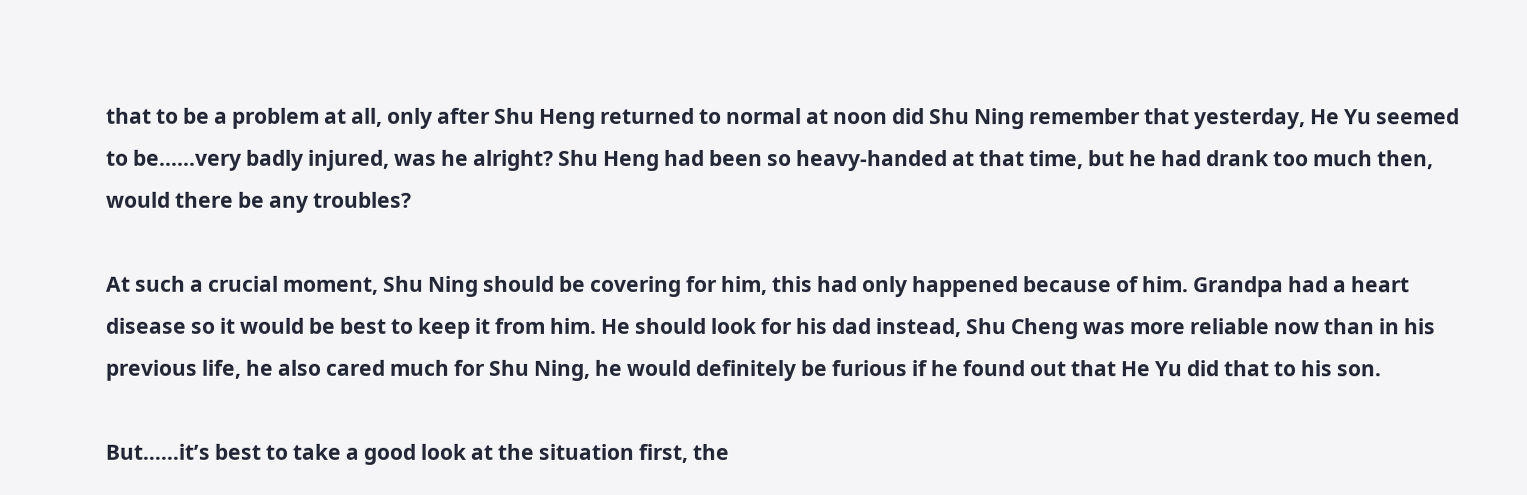that to be a problem at all, only after Shu Heng returned to normal at noon did Shu Ning remember that yesterday, He Yu seemed to be……very badly injured, was he alright? Shu Heng had been so heavy-handed at that time, but he had drank too much then, would there be any troubles?

At such a crucial moment, Shu Ning should be covering for him, this had only happened because of him. Grandpa had a heart disease so it would be best to keep it from him. He should look for his dad instead, Shu Cheng was more reliable now than in his previous life, he also cared much for Shu Ning, he would definitely be furious if he found out that He Yu did that to his son.

But……it’s best to take a good look at the situation first, the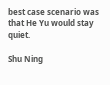best case scenario was that He Yu would stay quiet.

Shu Ning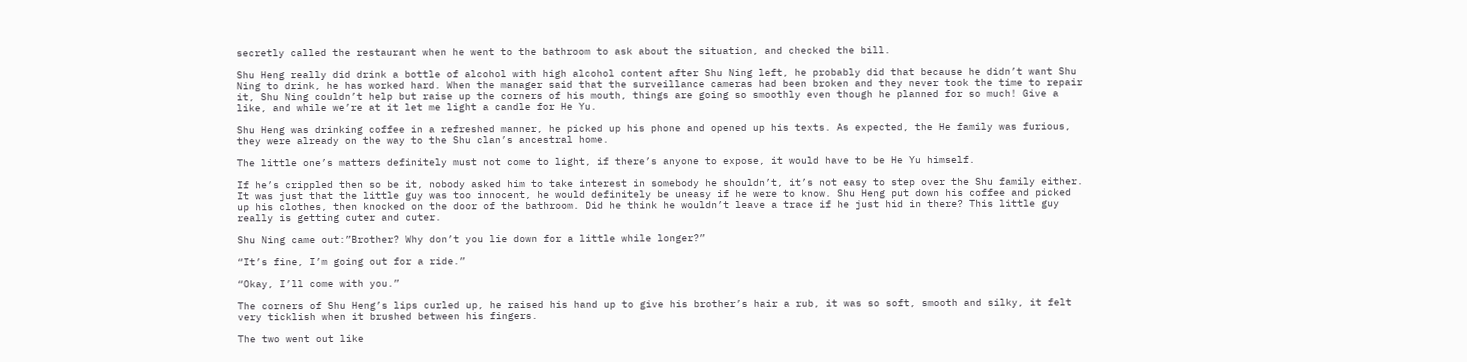secretly called the restaurant when he went to the bathroom to ask about the situation, and checked the bill.

Shu Heng really did drink a bottle of alcohol with high alcohol content after Shu Ning left, he probably did that because he didn’t want Shu Ning to drink, he has worked hard. When the manager said that the surveillance cameras had been broken and they never took the time to repair it, Shu Ning couldn’t help but raise up the corners of his mouth, things are going so smoothly even though he planned for so much! Give a like, and while we’re at it let me light a candle for He Yu.

Shu Heng was drinking coffee in a refreshed manner, he picked up his phone and opened up his texts. As expected, the He family was furious, they were already on the way to the Shu clan’s ancestral home.

The little one’s matters definitely must not come to light, if there’s anyone to expose, it would have to be He Yu himself.

If he’s crippled then so be it, nobody asked him to take interest in somebody he shouldn’t, it’s not easy to step over the Shu family either. It was just that the little guy was too innocent, he would definitely be uneasy if he were to know. Shu Heng put down his coffee and picked up his clothes, then knocked on the door of the bathroom. Did he think he wouldn’t leave a trace if he just hid in there? This little guy really is getting cuter and cuter.

Shu Ning came out:”Brother? Why don’t you lie down for a little while longer?”

“It’s fine, I’m going out for a ride.”

“Okay, I’ll come with you.”

The corners of Shu Heng’s lips curled up, he raised his hand up to give his brother’s hair a rub, it was so soft, smooth and silky, it felt very ticklish when it brushed between his fingers.

The two went out like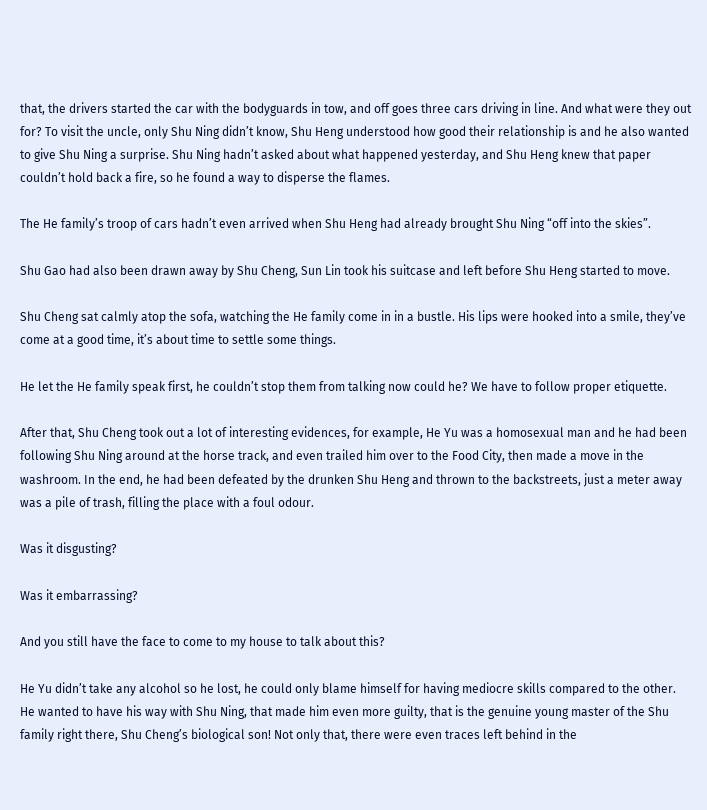that, the drivers started the car with the bodyguards in tow, and off goes three cars driving in line. And what were they out for? To visit the uncle, only Shu Ning didn’t know, Shu Heng understood how good their relationship is and he also wanted to give Shu Ning a surprise. Shu Ning hadn’t asked about what happened yesterday, and Shu Heng knew that paper couldn’t hold back a fire, so he found a way to disperse the flames.

The He family’s troop of cars hadn’t even arrived when Shu Heng had already brought Shu Ning “off into the skies”.

Shu Gao had also been drawn away by Shu Cheng, Sun Lin took his suitcase and left before Shu Heng started to move.

Shu Cheng sat calmly atop the sofa, watching the He family come in in a bustle. His lips were hooked into a smile, they’ve come at a good time, it’s about time to settle some things.

He let the He family speak first, he couldn’t stop them from talking now could he? We have to follow proper etiquette.

After that, Shu Cheng took out a lot of interesting evidences, for example, He Yu was a homosexual man and he had been following Shu Ning around at the horse track, and even trailed him over to the Food City, then made a move in the washroom. In the end, he had been defeated by the drunken Shu Heng and thrown to the backstreets, just a meter away was a pile of trash, filling the place with a foul odour.

Was it disgusting?

Was it embarrassing?

And you still have the face to come to my house to talk about this?

He Yu didn’t take any alcohol so he lost, he could only blame himself for having mediocre skills compared to the other. He wanted to have his way with Shu Ning, that made him even more guilty, that is the genuine young master of the Shu family right there, Shu Cheng’s biological son! Not only that, there were even traces left behind in the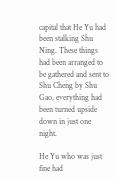capital that He Yu had been stalking Shu Ning. These things had been arranged to be gathered and sent to Shu Cheng by Shu Gao, everything had been turned upside down in just one night.

He Yu who was just fine had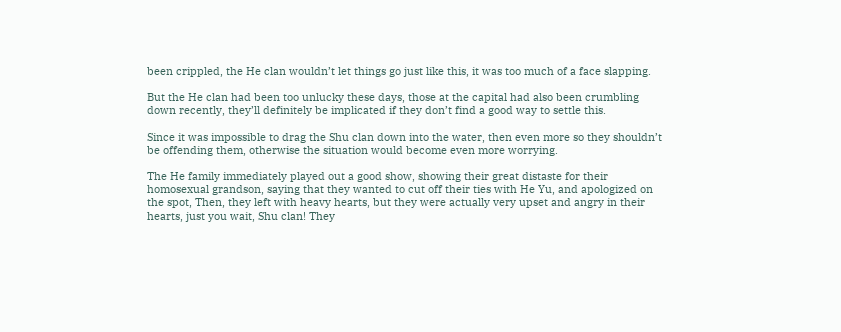been crippled, the He clan wouldn’t let things go just like this, it was too much of a face slapping.

But the He clan had been too unlucky these days, those at the capital had also been crumbling down recently, they’ll definitely be implicated if they don’t find a good way to settle this.

Since it was impossible to drag the Shu clan down into the water, then even more so they shouldn’t be offending them, otherwise the situation would become even more worrying.

The He family immediately played out a good show, showing their great distaste for their homosexual grandson, saying that they wanted to cut off their ties with He Yu, and apologized on the spot, Then, they left with heavy hearts, but they were actually very upset and angry in their hearts, just you wait, Shu clan! They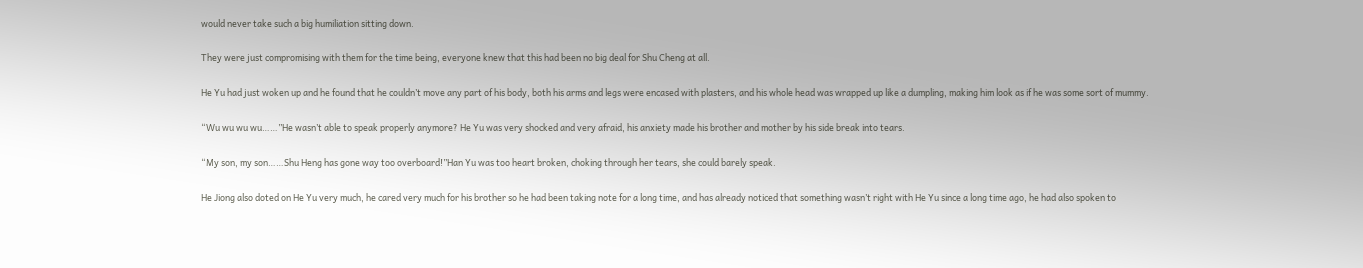would never take such a big humiliation sitting down.

They were just compromising with them for the time being, everyone knew that this had been no big deal for Shu Cheng at all.

He Yu had just woken up and he found that he couldn’t move any part of his body, both his arms and legs were encased with plasters, and his whole head was wrapped up like a dumpling, making him look as if he was some sort of mummy.

“Wu wu wu wu……”He wasn’t able to speak properly anymore? He Yu was very shocked and very afraid, his anxiety made his brother and mother by his side break into tears.

“My son, my son……Shu Heng has gone way too overboard!”Han Yu was too heart broken, choking through her tears, she could barely speak.

He Jiong also doted on He Yu very much, he cared very much for his brother so he had been taking note for a long time, and has already noticed that something wasn’t right with He Yu since a long time ago, he had also spoken to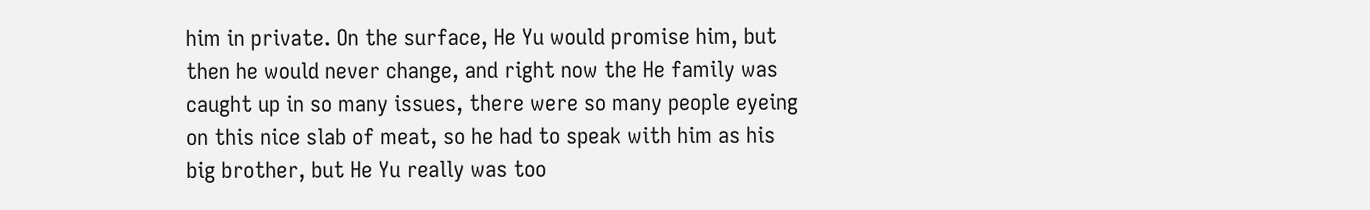him in private. On the surface, He Yu would promise him, but then he would never change, and right now the He family was caught up in so many issues, there were so many people eyeing on this nice slab of meat, so he had to speak with him as his big brother, but He Yu really was too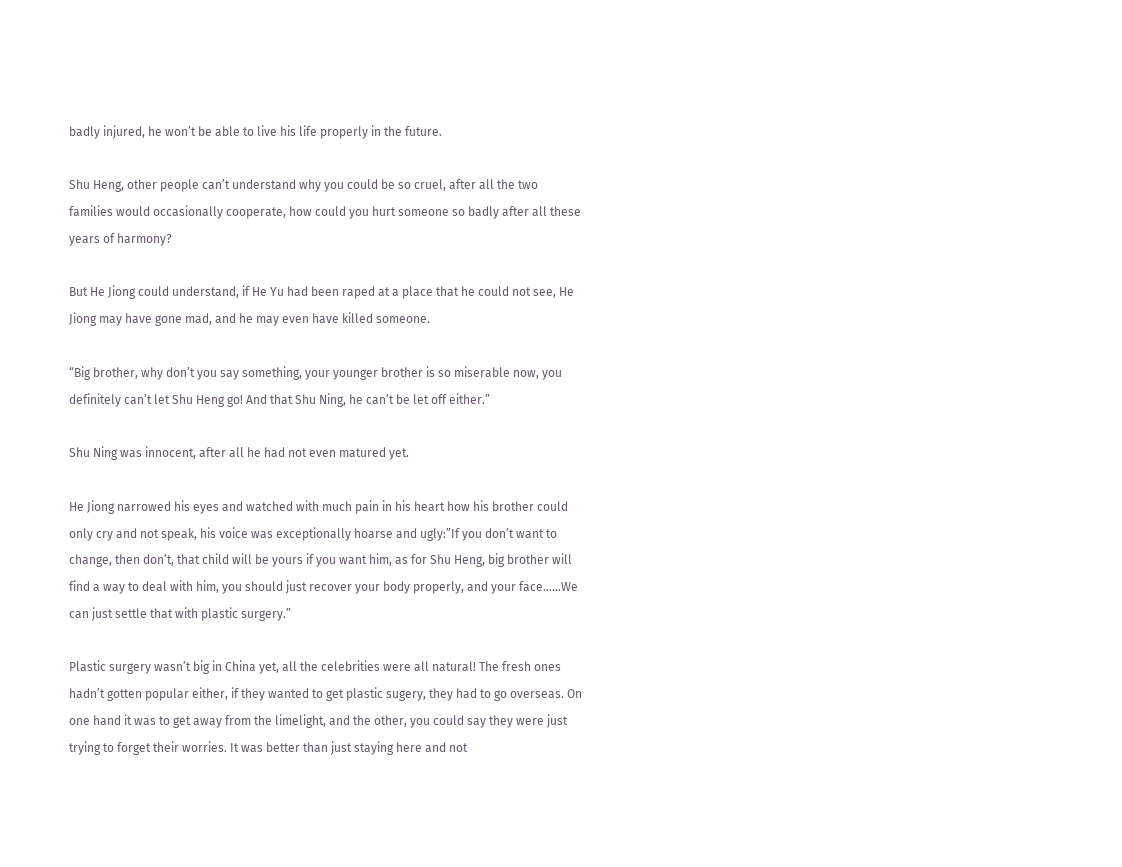badly injured, he won’t be able to live his life properly in the future.

Shu Heng, other people can’t understand why you could be so cruel, after all the two families would occasionally cooperate, how could you hurt someone so badly after all these years of harmony?

But He Jiong could understand, if He Yu had been raped at a place that he could not see, He Jiong may have gone mad, and he may even have killed someone.

“Big brother, why don’t you say something, your younger brother is so miserable now, you definitely can’t let Shu Heng go! And that Shu Ning, he can’t be let off either.”

Shu Ning was innocent, after all he had not even matured yet.

He Jiong narrowed his eyes and watched with much pain in his heart how his brother could only cry and not speak, his voice was exceptionally hoarse and ugly:”If you don’t want to change, then don’t, that child will be yours if you want him, as for Shu Heng, big brother will find a way to deal with him, you should just recover your body properly, and your face……We can just settle that with plastic surgery.”

Plastic surgery wasn’t big in China yet, all the celebrities were all natural! The fresh ones hadn’t gotten popular either, if they wanted to get plastic sugery, they had to go overseas. On one hand it was to get away from the limelight, and the other, you could say they were just trying to forget their worries. It was better than just staying here and not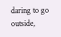daring to go outside,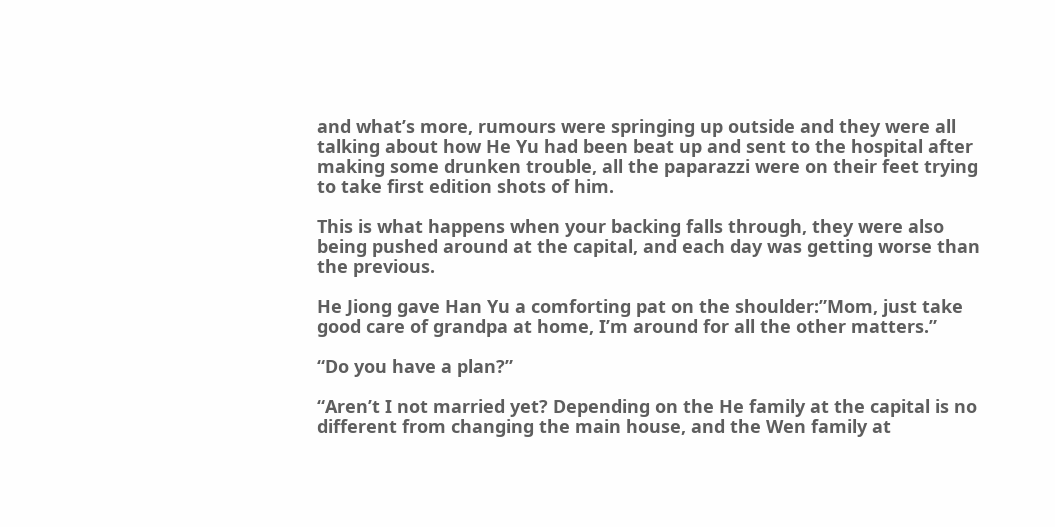and what’s more, rumours were springing up outside and they were all talking about how He Yu had been beat up and sent to the hospital after making some drunken trouble, all the paparazzi were on their feet trying to take first edition shots of him.

This is what happens when your backing falls through, they were also being pushed around at the capital, and each day was getting worse than the previous.

He Jiong gave Han Yu a comforting pat on the shoulder:”Mom, just take good care of grandpa at home, I’m around for all the other matters.”

“Do you have a plan?”

“Aren’t I not married yet? Depending on the He family at the capital is no different from changing the main house, and the Wen family at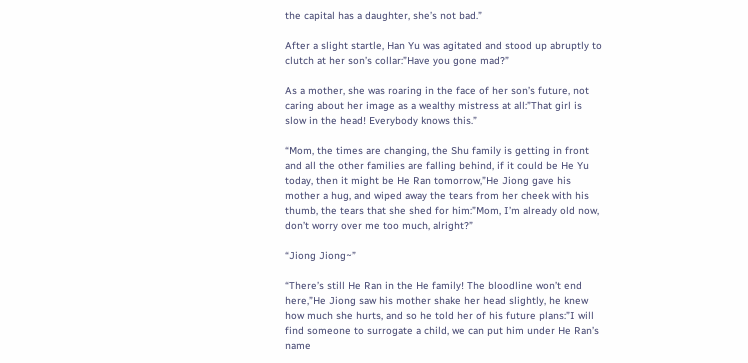the capital has a daughter, she’s not bad.”

After a slight startle, Han Yu was agitated and stood up abruptly to clutch at her son’s collar:”Have you gone mad?”

As a mother, she was roaring in the face of her son’s future, not caring about her image as a wealthy mistress at all:”That girl is slow in the head! Everybody knows this.”

“Mom, the times are changing, the Shu family is getting in front and all the other families are falling behind, if it could be He Yu today, then it might be He Ran tomorrow,”He Jiong gave his mother a hug, and wiped away the tears from her cheek with his thumb, the tears that she shed for him:”Mom, I’m already old now, don’t worry over me too much, alright?”

“Jiong Jiong~”

“There’s still He Ran in the He family! The bloodline won’t end here,”He Jiong saw his mother shake her head slightly, he knew how much she hurts, and so he told her of his future plans:”I will find someone to surrogate a child, we can put him under He Ran’s name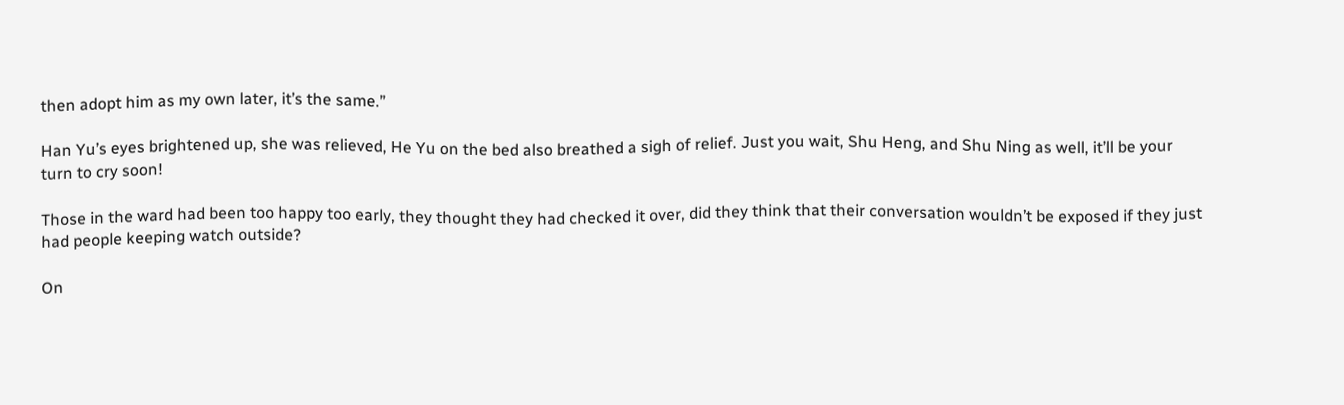then adopt him as my own later, it’s the same.”

Han Yu’s eyes brightened up, she was relieved, He Yu on the bed also breathed a sigh of relief. Just you wait, Shu Heng, and Shu Ning as well, it’ll be your turn to cry soon!

Those in the ward had been too happy too early, they thought they had checked it over, did they think that their conversation wouldn’t be exposed if they just had people keeping watch outside?

On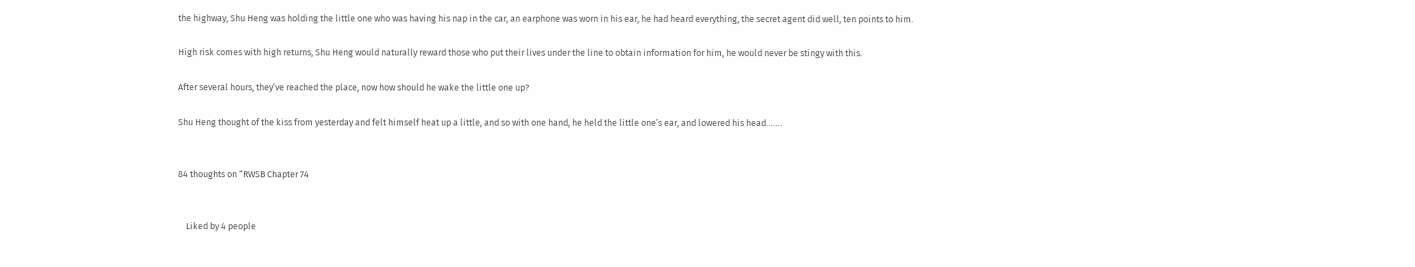the highway, Shu Heng was holding the little one who was having his nap in the car, an earphone was worn in his ear, he had heard everything, the secret agent did well, ten points to him.

High risk comes with high returns, Shu Heng would naturally reward those who put their lives under the line to obtain information for him, he would never be stingy with this.

After several hours, they’ve reached the place, now how should he wake the little one up?

Shu Heng thought of the kiss from yesterday and felt himself heat up a little, and so with one hand, he held the little one’s ear, and lowered his head…….


84 thoughts on “RWSB Chapter 74


    Liked by 4 people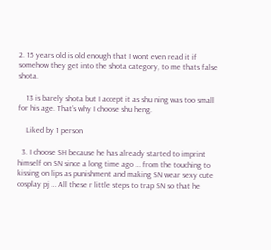2. 15 years old is old enough that I wont even read it if somehow they get into the shota category, to me thats false shota.

    13 is barely shota but I accept it as shu ning was too small for his age. That’s why I choose shu heng.

    Liked by 1 person

  3. I choose SH because he has already started to imprint himself on SN since a long time ago … from the touching to kissing on lips as punishment and making SN wear sexy cute cosplay pj … All these r little steps to trap SN so that he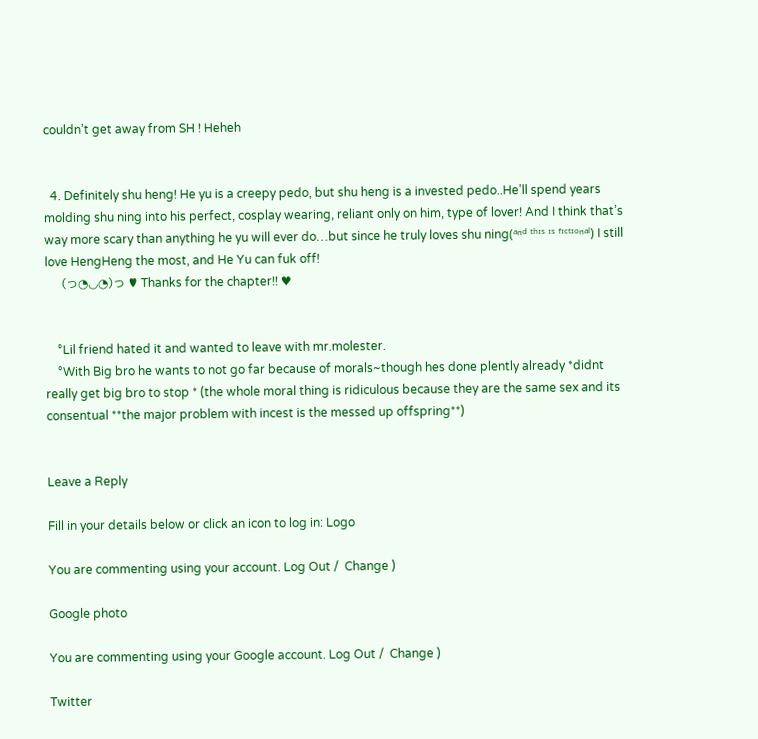couldn’t get away from SH ! Heheh


  4. Definitely shu heng! He yu is a creepy pedo, but shu heng is a invested pedo..He’ll spend years molding shu ning into his perfect, cosplay wearing, reliant only on him, type of lover! And I think that’s way more scary than anything he yu will ever do…but since he truly loves shu ning(ᵃⁿᵈ ᵗʰᶦˢ ᶦˢ ᶠᶦᶜᵗᶦᵒⁿᵃˡ) I still love HengHeng the most, and He Yu can fuk off!
    (っ◔◡◔)っ ♥ Thanks for the chapter!! ♥


    °Lil friend hated it and wanted to leave with mr.molester.
    °With Big bro he wants to not go far because of morals~though hes done plently already *didnt really get big bro to stop * (the whole moral thing is ridiculous because they are the same sex and its consentual **the major problem with incest is the messed up offspring**)


Leave a Reply

Fill in your details below or click an icon to log in: Logo

You are commenting using your account. Log Out /  Change )

Google photo

You are commenting using your Google account. Log Out /  Change )

Twitter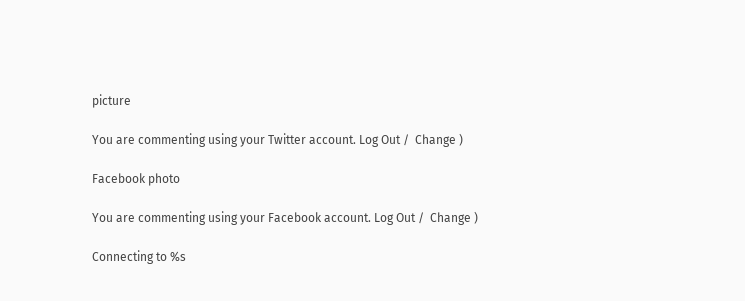picture

You are commenting using your Twitter account. Log Out /  Change )

Facebook photo

You are commenting using your Facebook account. Log Out /  Change )

Connecting to %s